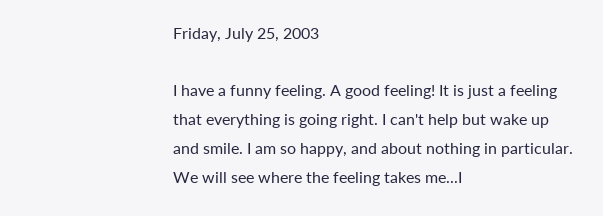Friday, July 25, 2003

I have a funny feeling. A good feeling! It is just a feeling that everything is going right. I can't help but wake up and smile. I am so happy, and about nothing in particular. We will see where the feeling takes me...I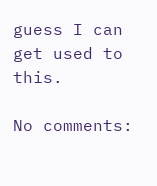guess I can get used to this.

No comments: